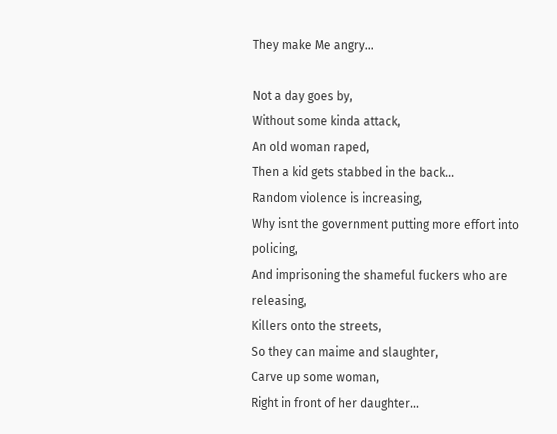They make Me angry…

Not a day goes by,
Without some kinda attack,
An old woman raped,
Then a kid gets stabbed in the back…
Random violence is increasing,
Why isnt the government putting more effort into policing,
And imprisoning the shameful fuckers who are releasing,
Killers onto the streets,
So they can maime and slaughter,
Carve up some woman,
Right in front of her daughter…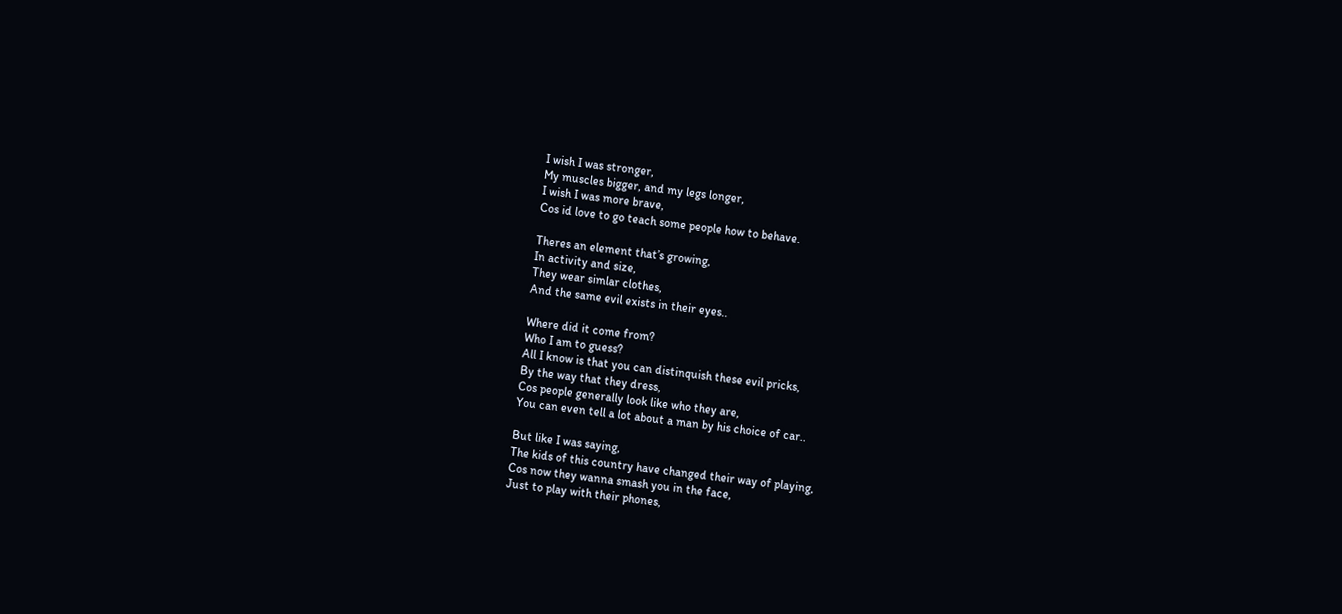I wish I was stronger,
My muscles bigger, and my legs longer,
I wish I was more brave,
Cos id love to go teach some people how to behave.

Theres an element that’s growing,
In activity and size,
They wear simlar clothes,
And the same evil exists in their eyes..

Where did it come from?
Who I am to guess?
All I know is that you can distinquish these evil pricks,
By the way that they dress,
Cos people generally look like who they are,
You can even tell a lot about a man by his choice of car..

But like I was saying,
The kids of this country have changed their way of playing,
Cos now they wanna smash you in the face,
Just to play with their phones,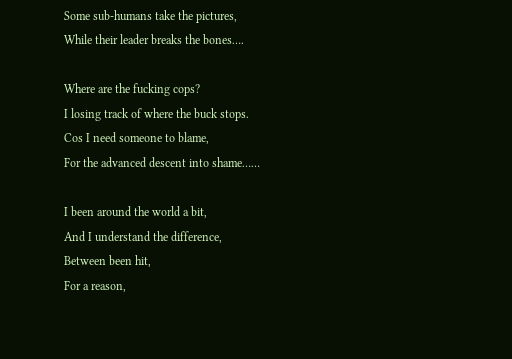Some sub-humans take the pictures,
While their leader breaks the bones….

Where are the fucking cops?
I losing track of where the buck stops.
Cos I need someone to blame,
For the advanced descent into shame……

I been around the world a bit,
And I understand the difference,
Between been hit,
For a reason,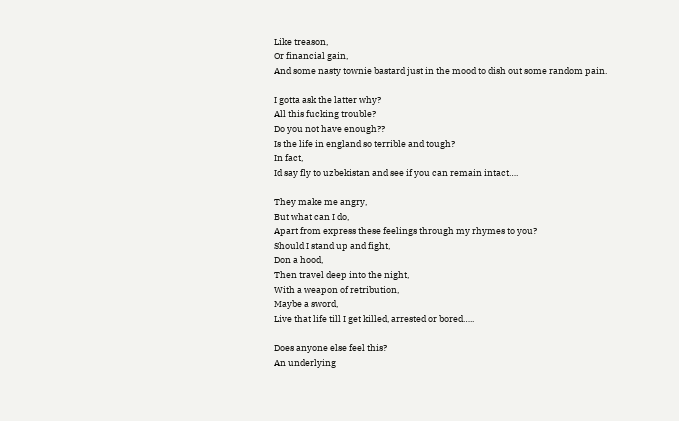Like treason,
Or financial gain,
And some nasty townie bastard just in the mood to dish out some random pain.

I gotta ask the latter why?
All this fucking trouble?
Do you not have enough??
Is the life in england so terrible and tough?
In fact,
Id say fly to uzbekistan and see if you can remain intact….

They make me angry,
But what can I do,
Apart from express these feelings through my rhymes to you?
Should I stand up and fight,
Don a hood,
Then travel deep into the night,
With a weapon of retribution,
Maybe a sword,
Live that life till I get killed, arrested or bored…..

Does anyone else feel this?
An underlying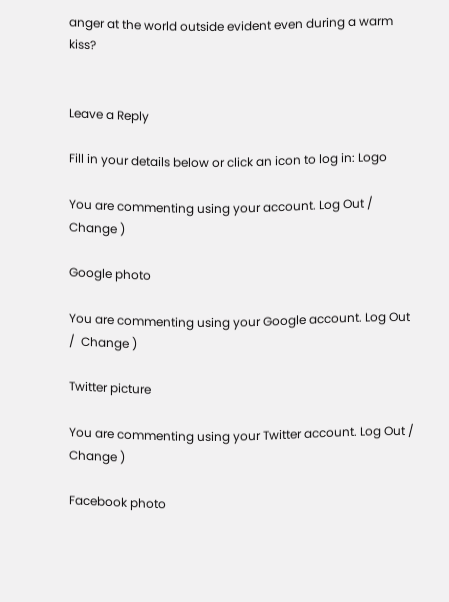anger at the world outside evident even during a warm kiss?


Leave a Reply

Fill in your details below or click an icon to log in: Logo

You are commenting using your account. Log Out /  Change )

Google photo

You are commenting using your Google account. Log Out /  Change )

Twitter picture

You are commenting using your Twitter account. Log Out /  Change )

Facebook photo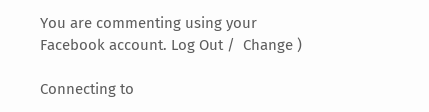You are commenting using your Facebook account. Log Out /  Change )

Connecting to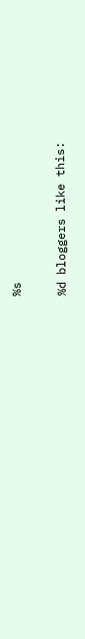%s

%d bloggers like this: